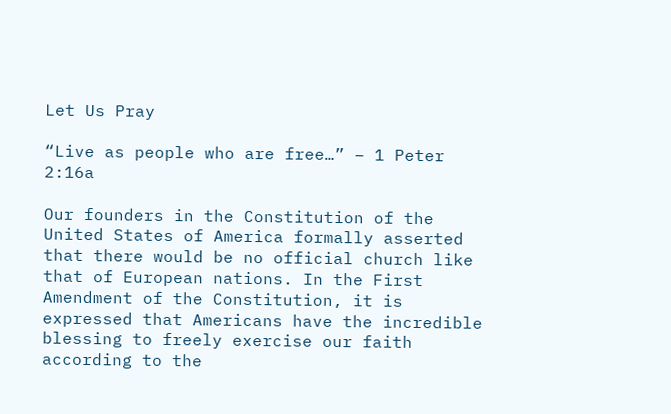Let Us Pray

“Live as people who are free…” – 1 Peter 2:16a

Our founders in the Constitution of the United States of America formally asserted that there would be no official church like that of European nations. In the First Amendment of the Constitution, it is expressed that Americans have the incredible blessing to freely exercise our faith according to the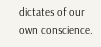dictates of our own conscience.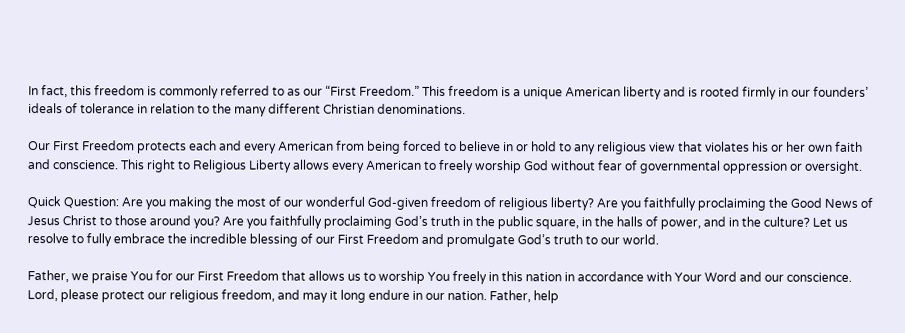In fact, this freedom is commonly referred to as our “First Freedom.” This freedom is a unique American liberty and is rooted firmly in our founders’ ideals of tolerance in relation to the many different Christian denominations.

Our First Freedom protects each and every American from being forced to believe in or hold to any religious view that violates his or her own faith and conscience. This right to Religious Liberty allows every American to freely worship God without fear of governmental oppression or oversight.

Quick Question: Are you making the most of our wonderful God-given freedom of religious liberty? Are you faithfully proclaiming the Good News of Jesus Christ to those around you? Are you faithfully proclaiming God’s truth in the public square, in the halls of power, and in the culture? Let us resolve to fully embrace the incredible blessing of our First Freedom and promulgate God’s truth to our world.

Father, we praise You for our First Freedom that allows us to worship You freely in this nation in accordance with Your Word and our conscience. Lord, please protect our religious freedom, and may it long endure in our nation. Father, help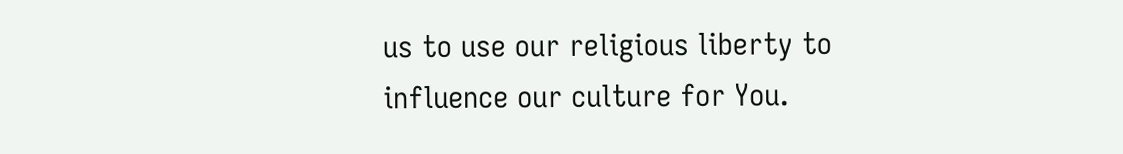us to use our religious liberty to influence our culture for You.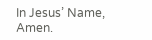In Jesus’ Name, Amen.